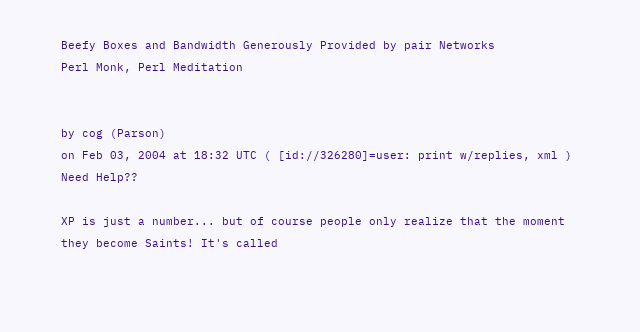Beefy Boxes and Bandwidth Generously Provided by pair Networks
Perl Monk, Perl Meditation


by cog (Parson)
on Feb 03, 2004 at 18:32 UTC ( [id://326280]=user: print w/replies, xml ) Need Help??

XP is just a number... but of course people only realize that the moment they become Saints! It's called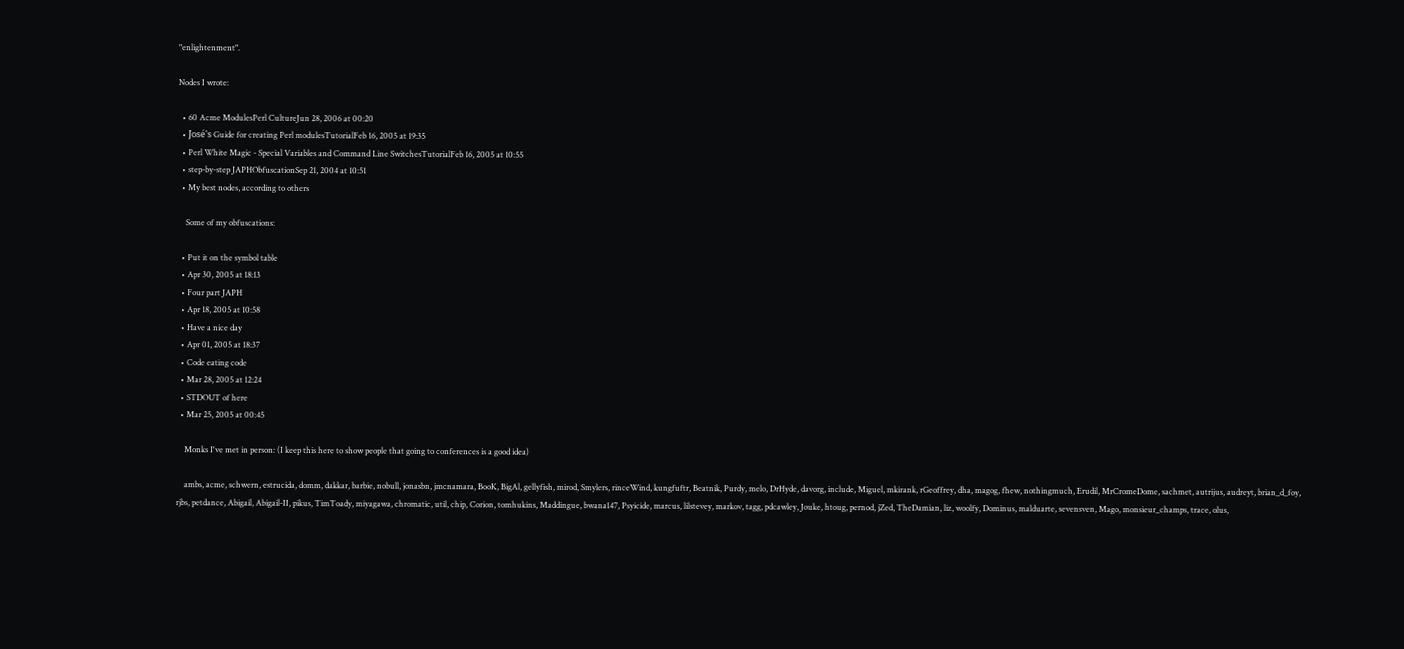"enlightenment".

Nodes I wrote:

  • 60 Acme ModulesPerl CultureJun 28, 2006 at 00:20
  • José's Guide for creating Perl modulesTutorialFeb 16, 2005 at 19:35
  • Perl White Magic - Special Variables and Command Line SwitchesTutorialFeb 16, 2005 at 10:55
  • step-by-step JAPHObfuscationSep 21, 2004 at 10:51
  • My best nodes, according to others

    Some of my obfuscations:

  • Put it on the symbol table
  • Apr 30, 2005 at 18:13
  • Four part JAPH
  • Apr 18, 2005 at 10:58
  • Have a nice day
  • Apr 01, 2005 at 18:37
  • Code eating code
  • Mar 28, 2005 at 12:24
  • STDOUT of here
  • Mar 25, 2005 at 00:45

    Monks I've met in person: (I keep this here to show people that going to conferences is a good idea)

    ambs, acme, schwern, estrucida, domm, dakkar, barbie, nobull, jonasbn, jmcnamara, BooK, BigAl, gellyfish, mirod, Smylers, rinceWind, kungfuftr, Beatnik, Purdy, melo, DrHyde, davorg, include, Miguel, mkirank, rGeoffrey, dha, magog, fhew, nothingmuch, Erudil, MrCromeDome, sachmet, autrijus, audreyt, brian_d_foy, rjbs, petdance, Abigail, Abigail-II, pikus, TimToady, miyagawa, chromatic, util, chip, Corion, tomhukins, Maddingue, bwana147, Psyicide, marcus, lilstevey, markov, tagg, pdcawley, Jouke, htoug, pernod, jZed, TheDamian, liz, woolfy, Dominus, malduarte, sevensven, Mago, monsieur_champs, trace, olus,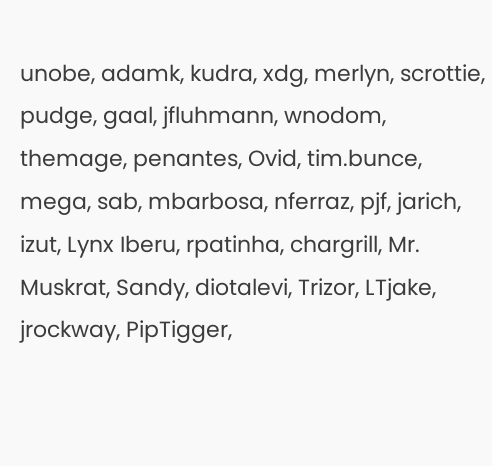unobe, adamk, kudra, xdg, merlyn, scrottie, pudge, gaal, jfluhmann, wnodom, themage, penantes, Ovid, tim.bunce, mega, sab, mbarbosa, nferraz, pjf, jarich, izut, Lynx Iberu, rpatinha, chargrill, Mr. Muskrat, Sandy, diotalevi, Trizor, LTjake, jrockway, PipTigger,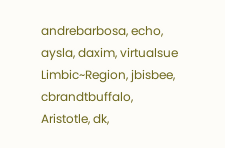andrebarbosa, echo, aysla, daxim, virtualsue Limbic~Region, jbisbee, cbrandtbuffalo, Aristotle, dk,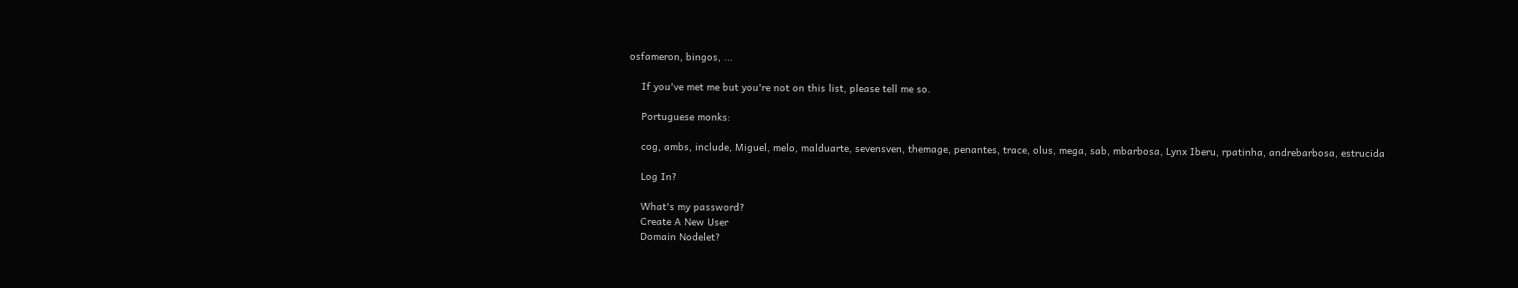osfameron, bingos, ...

    If you've met me but you're not on this list, please tell me so.

    Portuguese monks:

    cog, ambs, include, Miguel, melo, malduarte, sevensven, themage, penantes, trace, olus, mega, sab, mbarbosa, Lynx Iberu, rpatinha, andrebarbosa, estrucida

    Log In?

    What's my password?
    Create A New User
    Domain Nodelet?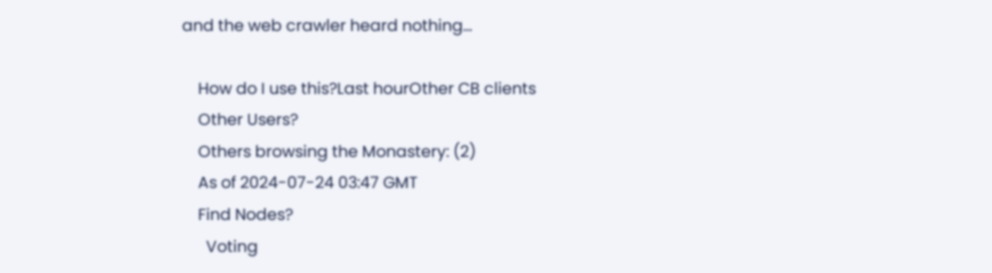and the web crawler heard nothing...

    How do I use this?Last hourOther CB clients
    Other Users?
    Others browsing the Monastery: (2)
    As of 2024-07-24 03:47 GMT
    Find Nodes?
      Voting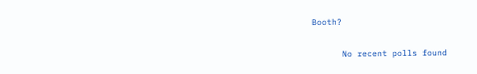Booth?

      No recent polls found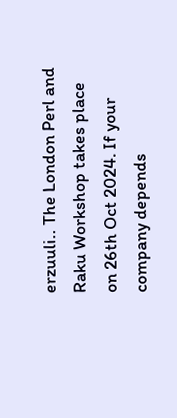erzuuli‥ The London Perl and Raku Workshop takes place on 26th Oct 2024. If your company depends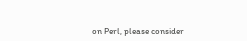on Perl, please consider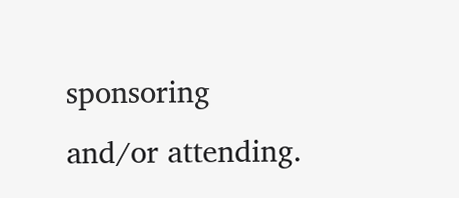sponsoring and/or attending.